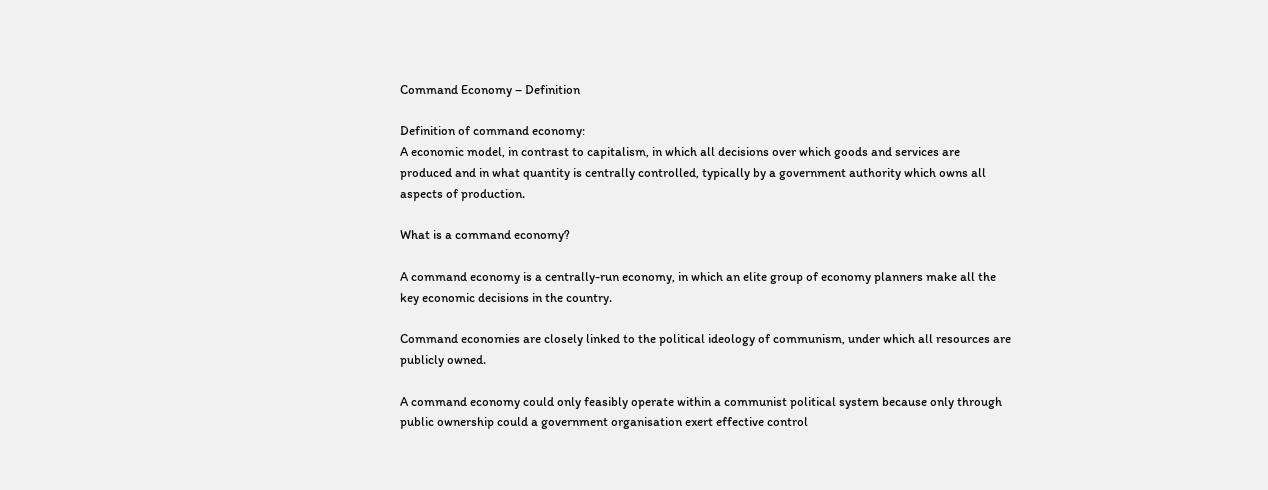Command Economy – Definition

Definition of command economy:
A economic model, in contrast to capitalism, in which all decisions over which goods and services are produced and in what quantity is centrally controlled, typically by a government authority which owns all aspects of production.

What is a command economy?

A command economy is a centrally-run economy, in which an elite group of economy planners make all the key economic decisions in the country.

Command economies are closely linked to the political ideology of communism, under which all resources are publicly owned.

A command economy could only feasibly operate within a communist political system because only through public ownership could a government organisation exert effective control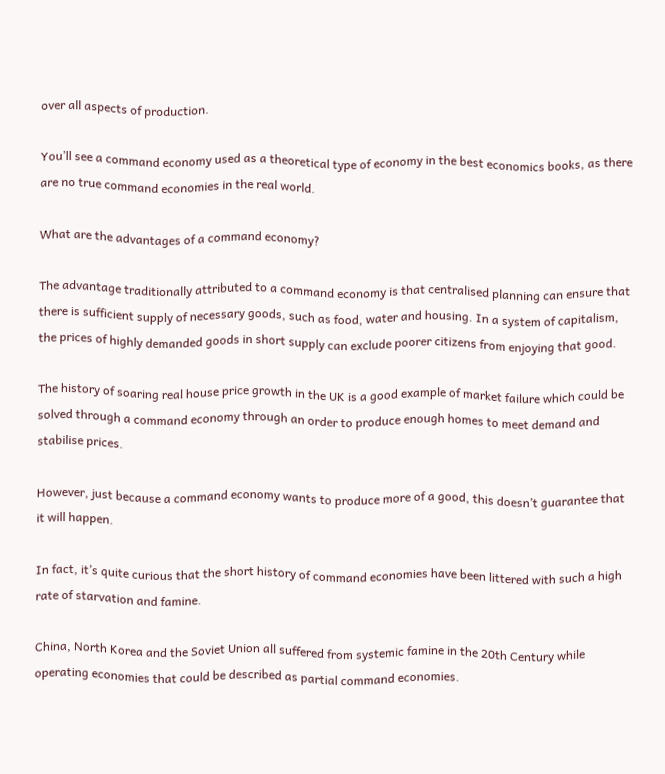over all aspects of production.

You’ll see a command economy used as a theoretical type of economy in the best economics books, as there are no true command economies in the real world.

What are the advantages of a command economy?

The advantage traditionally attributed to a command economy is that centralised planning can ensure that there is sufficient supply of necessary goods, such as food, water and housing. In a system of capitalism, the prices of highly demanded goods in short supply can exclude poorer citizens from enjoying that good.

The history of soaring real house price growth in the UK is a good example of market failure which could be solved through a command economy through an order to produce enough homes to meet demand and stabilise prices.

However, just because a command economy wants to produce more of a good, this doesn’t guarantee that it will happen.

In fact, it’s quite curious that the short history of command economies have been littered with such a high rate of starvation and famine.

China, North Korea and the Soviet Union all suffered from systemic famine in the 20th Century while operating economies that could be described as partial command economies.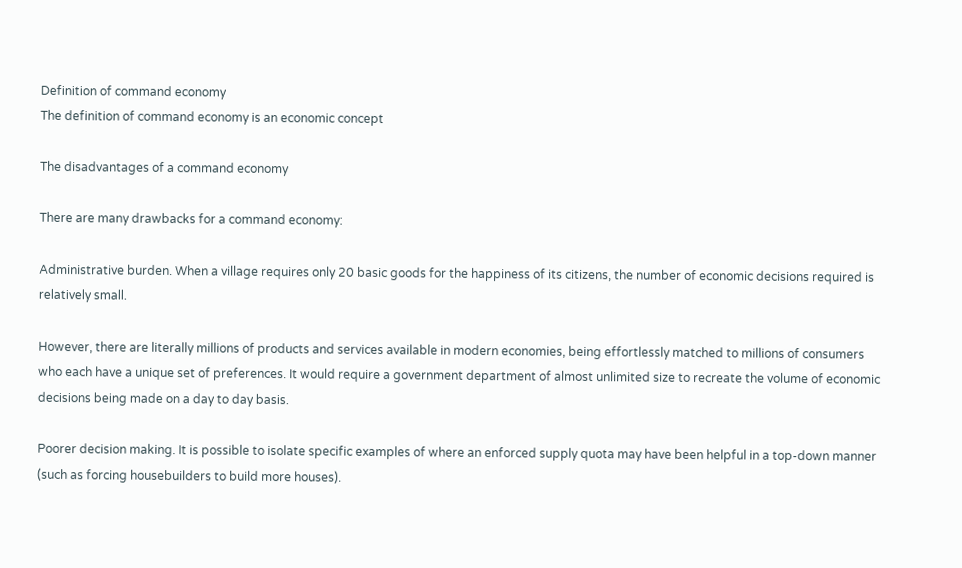Definition of command economy
The definition of command economy is an economic concept

The disadvantages of a command economy

There are many drawbacks for a command economy:

Administrative burden. When a village requires only 20 basic goods for the happiness of its citizens, the number of economic decisions required is relatively small.

However, there are literally millions of products and services available in modern economies, being effortlessly matched to millions of consumers who each have a unique set of preferences. It would require a government department of almost unlimited size to recreate the volume of economic decisions being made on a day to day basis.

Poorer decision making. It is possible to isolate specific examples of where an enforced supply quota may have been helpful in a top-down manner (such as forcing housebuilders to build more houses).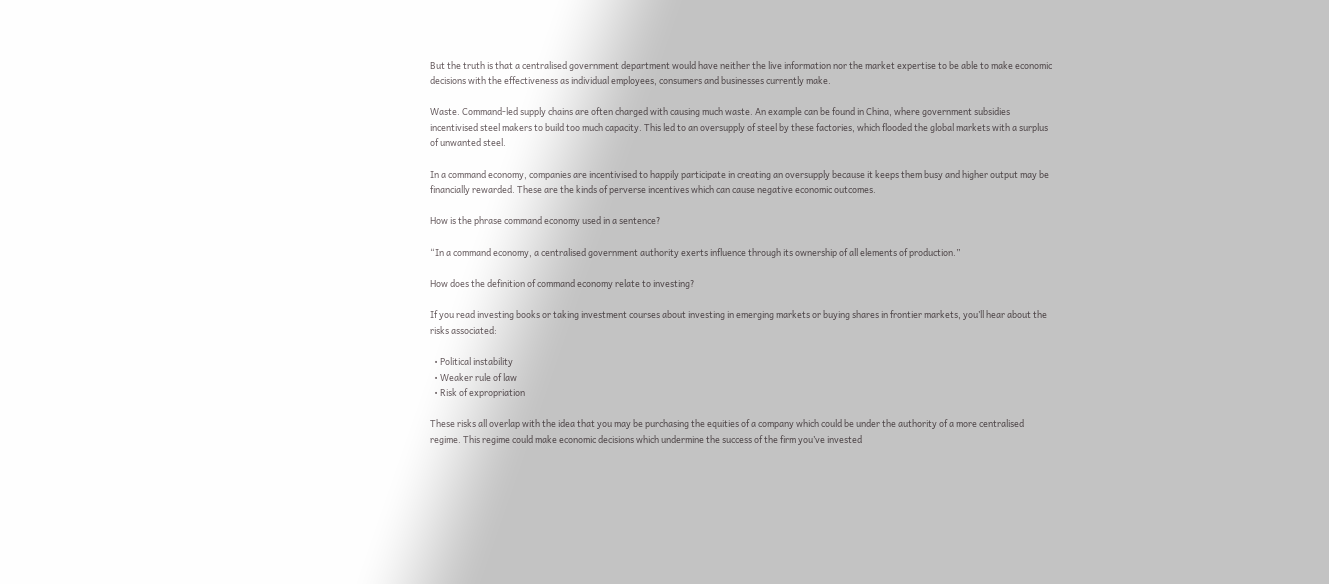But the truth is that a centralised government department would have neither the live information nor the market expertise to be able to make economic decisions with the effectiveness as individual employees, consumers and businesses currently make.

Waste. Command-led supply chains are often charged with causing much waste. An example can be found in China, where government subsidies incentivised steel makers to build too much capacity. This led to an oversupply of steel by these factories, which flooded the global markets with a surplus of unwanted steel.

In a command economy, companies are incentivised to happily participate in creating an oversupply because it keeps them busy and higher output may be financially rewarded. These are the kinds of perverse incentives which can cause negative economic outcomes.

How is the phrase command economy used in a sentence?

“In a command economy, a centralised government authority exerts influence through its ownership of all elements of production.”

How does the definition of command economy relate to investing?

If you read investing books or taking investment courses about investing in emerging markets or buying shares in frontier markets, you’ll hear about the risks associated:

  • Political instability
  • Weaker rule of law
  • Risk of expropriation

These risks all overlap with the idea that you may be purchasing the equities of a company which could be under the authority of a more centralised regime. This regime could make economic decisions which undermine the success of the firm you’ve invested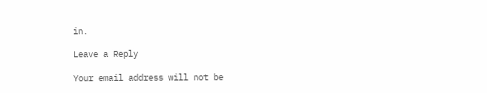in.

Leave a Reply

Your email address will not be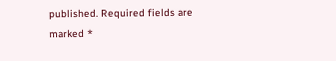published. Required fields are marked *